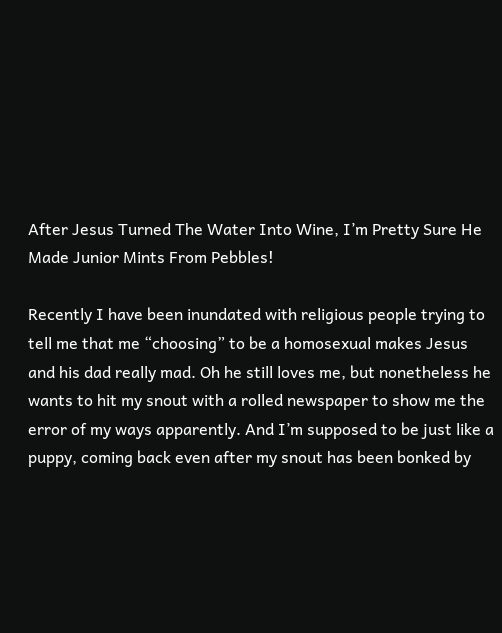After Jesus Turned The Water Into Wine, I’m Pretty Sure He Made Junior Mints From Pebbles!

Recently I have been inundated with religious people trying to tell me that me “choosing” to be a homosexual makes Jesus and his dad really mad. Oh he still loves me, but nonetheless he wants to hit my snout with a rolled newspaper to show me the error of my ways apparently. And I’m supposed to be just like a puppy, coming back even after my snout has been bonked by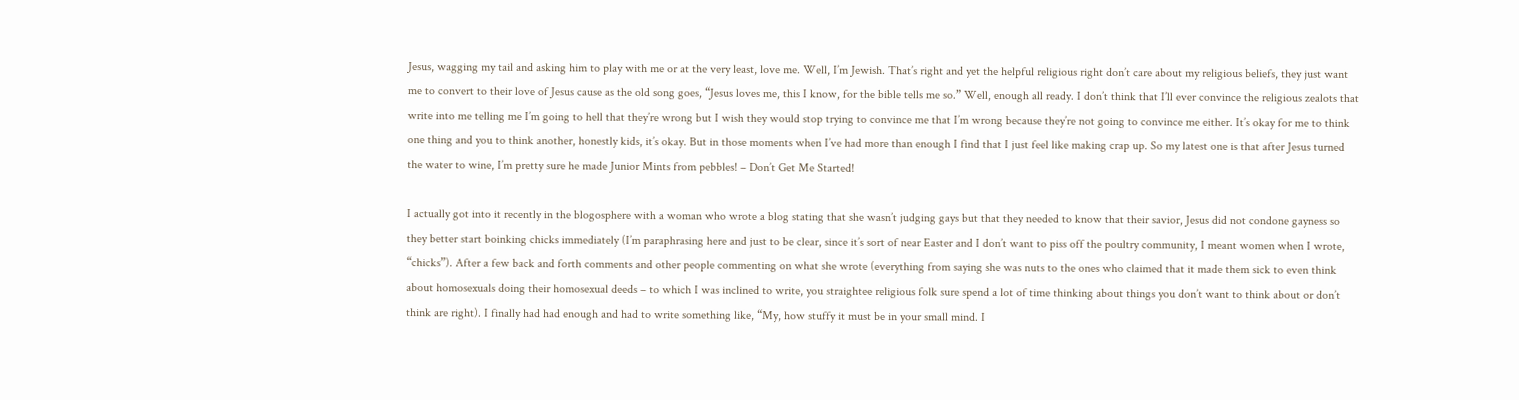Jesus, wagging my tail and asking him to play with me or at the very least, love me. Well, I’m Jewish. That’s right and yet the helpful religious right don’t care about my religious beliefs, they just want me to convert to their love of Jesus cause as the old song goes, “Jesus loves me, this I know, for the bible tells me so.” Well, enough all ready. I don’t think that I’ll ever convince the religious zealots that write into me telling me I’m going to hell that they’re wrong but I wish they would stop trying to convince me that I’m wrong because they’re not going to convince me either. It’s okay for me to think one thing and you to think another, honestly kids, it’s okay. But in those moments when I’ve had more than enough I find that I just feel like making crap up. So my latest one is that after Jesus turned the water to wine, I’m pretty sure he made Junior Mints from pebbles! – Don’t Get Me Started!

I actually got into it recently in the blogosphere with a woman who wrote a blog stating that she wasn’t judging gays but that they needed to know that their savior, Jesus did not condone gayness so they better start boinking chicks immediately (I’m paraphrasing here and just to be clear, since it’s sort of near Easter and I don’t want to piss off the poultry community, I meant women when I wrote, “chicks”). After a few back and forth comments and other people commenting on what she wrote (everything from saying she was nuts to the ones who claimed that it made them sick to even think about homosexuals doing their homosexual deeds – to which I was inclined to write, you straightee religious folk sure spend a lot of time thinking about things you don’t want to think about or don’t think are right). I finally had had enough and had to write something like, “My, how stuffy it must be in your small mind. I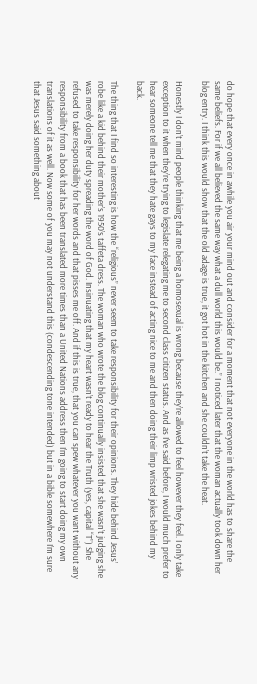do hope that every once in awhile you air your mind out and consider for a moment that not everyone in the world has to share the same beliefs. For if we all believed the same way what a dull world this would be.” I noticed later that the woman actually took down her blog entry. I think this would show that the old adage is true, it got hot in the kitchen and she couldn’t take the heat.

Honestly I don’t mind people thinking that me being a homosexual is wrong because they’re allowed to feel however they feel. I only take exception to it when they’re trying to legislate relegating me to second class citizen status. And as I’ve said before, I would much prefer to hear someone tell me that they hate gays to my face instead of acting nice to me and then doing their limp wristed jokes behind my back.

The thing that I find so interesting is how the “religious” never seem to take responsibility for their opinions. They hide behind Jesus’ robe like a kid behind their mother’s 1950’s taffeta dress. The woman who wrote the blog continually insisted that she wasn’t judging she was merely doing her duty spreading the word of God. Insinuating that my heart wasn’t ready to hear the Truth (yes, capital “T”) She refused to take responsibility for her words and that pisses me off. And if this is true, that you can spew whatever you want without any responsibility from a book that has been translated more times than a United Nations address then I’m going to start doing my own translations of it as well. Now some of you may not understand this (condescending tone intended) but in a bible somewhere I’m sure that Jesus said something about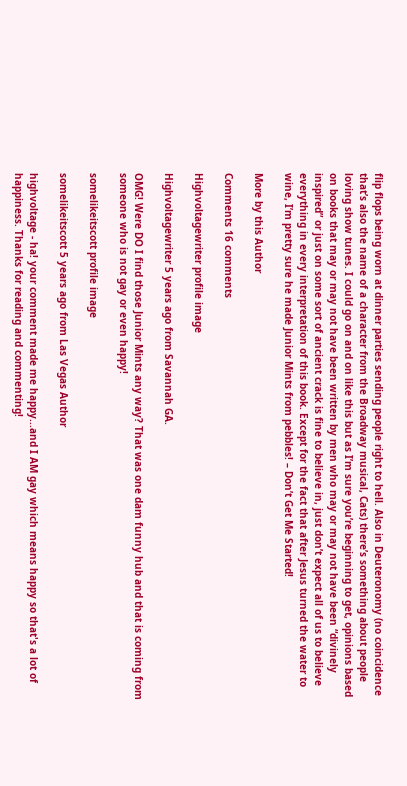flip flops being worn at dinner parties sending people right to hell. Also in Deuteronomy (no coincidence that’s also the name of a character from the Broadway musical, Cats) there’s something about people loving show tunes. I could go on and on like this but as I’m sure you’re beginning to get, opinions based on books that may or may not have been written by men who may or may not have been “divinely inspired” or just on some sort of ancient crack is fine to believe in, just don’t expect all of us to believe everything in every interpretation of this book. Except for the fact that after Jesus turned the water to wine, I’m pretty sure he made Junior Mints from pebbles! – Don’t Get Me Started!

More by this Author

Comments 16 comments

Highvoltagewriter profile image

Highvoltagewriter 5 years ago from Savannah GA.

OMG! Were DO I find those Junior Mints any way? That was one dam funny hub and that is coming from someone who is not gay or even happy!

somelikeitscott profile image

somelikeitscott 5 years ago from Las Vegas Author

highvoltage - ha! your comment made me happy...and I AM gay which means happy so that's a lot of happiness. Thanks for reading and commenting!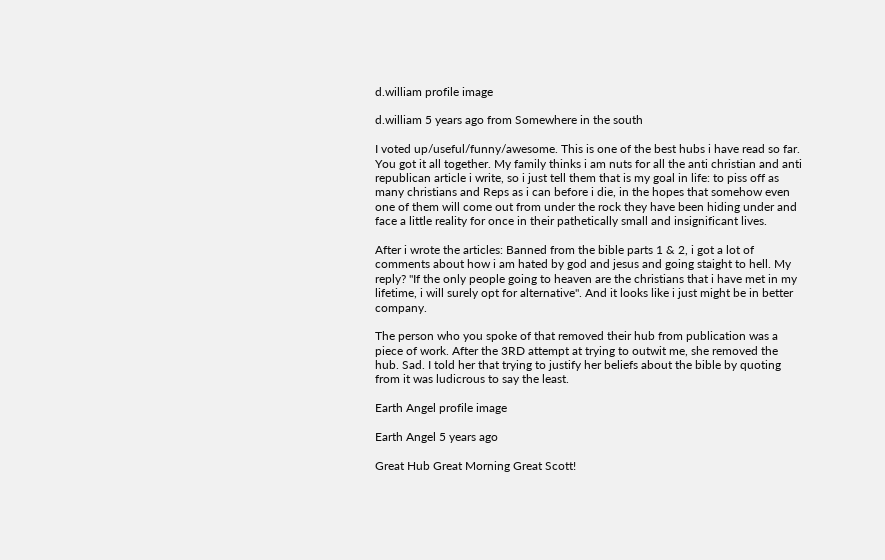d.william profile image

d.william 5 years ago from Somewhere in the south

I voted up/useful/funny/awesome. This is one of the best hubs i have read so far. You got it all together. My family thinks i am nuts for all the anti christian and anti republican article i write, so i just tell them that is my goal in life: to piss off as many christians and Reps as i can before i die, in the hopes that somehow even one of them will come out from under the rock they have been hiding under and face a little reality for once in their pathetically small and insignificant lives.

After i wrote the articles: Banned from the bible parts 1 & 2, i got a lot of comments about how i am hated by god and jesus and going staight to hell. My reply? "If the only people going to heaven are the christians that i have met in my lifetime, i will surely opt for alternative". And it looks like i just might be in better company.

The person who you spoke of that removed their hub from publication was a piece of work. After the 3RD attempt at trying to outwit me, she removed the hub. Sad. I told her that trying to justify her beliefs about the bible by quoting from it was ludicrous to say the least.

Earth Angel profile image

Earth Angel 5 years ago

Great Hub Great Morning Great Scott!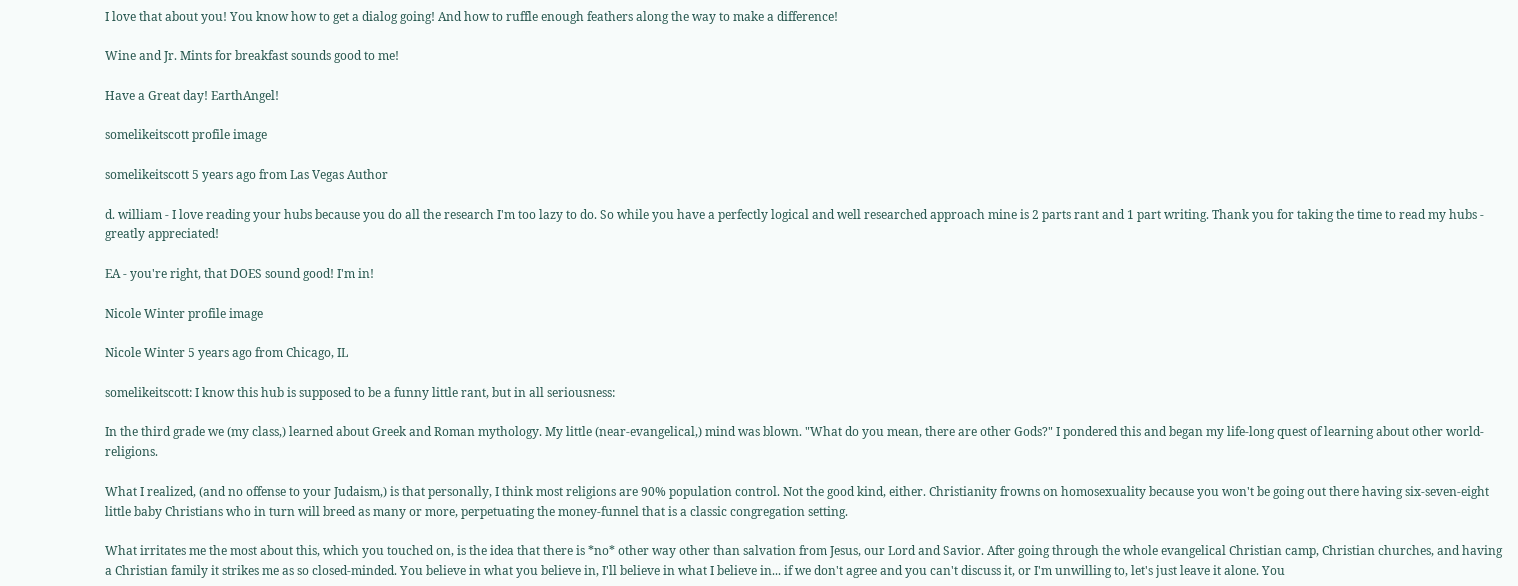I love that about you! You know how to get a dialog going! And how to ruffle enough feathers along the way to make a difference!

Wine and Jr. Mints for breakfast sounds good to me!

Have a Great day! EarthAngel!

somelikeitscott profile image

somelikeitscott 5 years ago from Las Vegas Author

d. william - I love reading your hubs because you do all the research I'm too lazy to do. So while you have a perfectly logical and well researched approach mine is 2 parts rant and 1 part writing. Thank you for taking the time to read my hubs - greatly appreciated!

EA - you're right, that DOES sound good! I'm in!

Nicole Winter profile image

Nicole Winter 5 years ago from Chicago, IL

somelikeitscott: I know this hub is supposed to be a funny little rant, but in all seriousness:

In the third grade we (my class,) learned about Greek and Roman mythology. My little (near-evangelical,) mind was blown. "What do you mean, there are other Gods?" I pondered this and began my life-long quest of learning about other world-religions.

What I realized, (and no offense to your Judaism,) is that personally, I think most religions are 90% population control. Not the good kind, either. Christianity frowns on homosexuality because you won't be going out there having six-seven-eight little baby Christians who in turn will breed as many or more, perpetuating the money-funnel that is a classic congregation setting.

What irritates me the most about this, which you touched on, is the idea that there is *no* other way other than salvation from Jesus, our Lord and Savior. After going through the whole evangelical Christian camp, Christian churches, and having a Christian family it strikes me as so closed-minded. You believe in what you believe in, I'll believe in what I believe in... if we don't agree and you can't discuss it, or I'm unwilling to, let's just leave it alone. You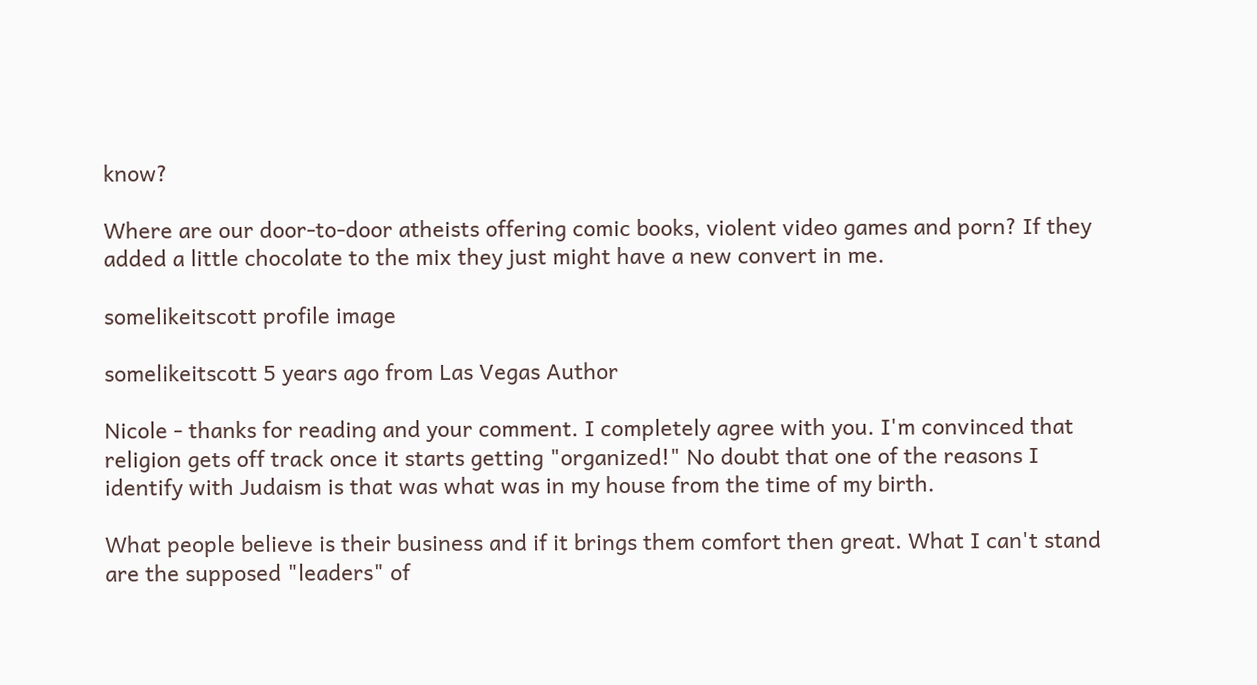know?

Where are our door-to-door atheists offering comic books, violent video games and porn? If they added a little chocolate to the mix they just might have a new convert in me.

somelikeitscott profile image

somelikeitscott 5 years ago from Las Vegas Author

Nicole - thanks for reading and your comment. I completely agree with you. I'm convinced that religion gets off track once it starts getting "organized!" No doubt that one of the reasons I identify with Judaism is that was what was in my house from the time of my birth.

What people believe is their business and if it brings them comfort then great. What I can't stand are the supposed "leaders" of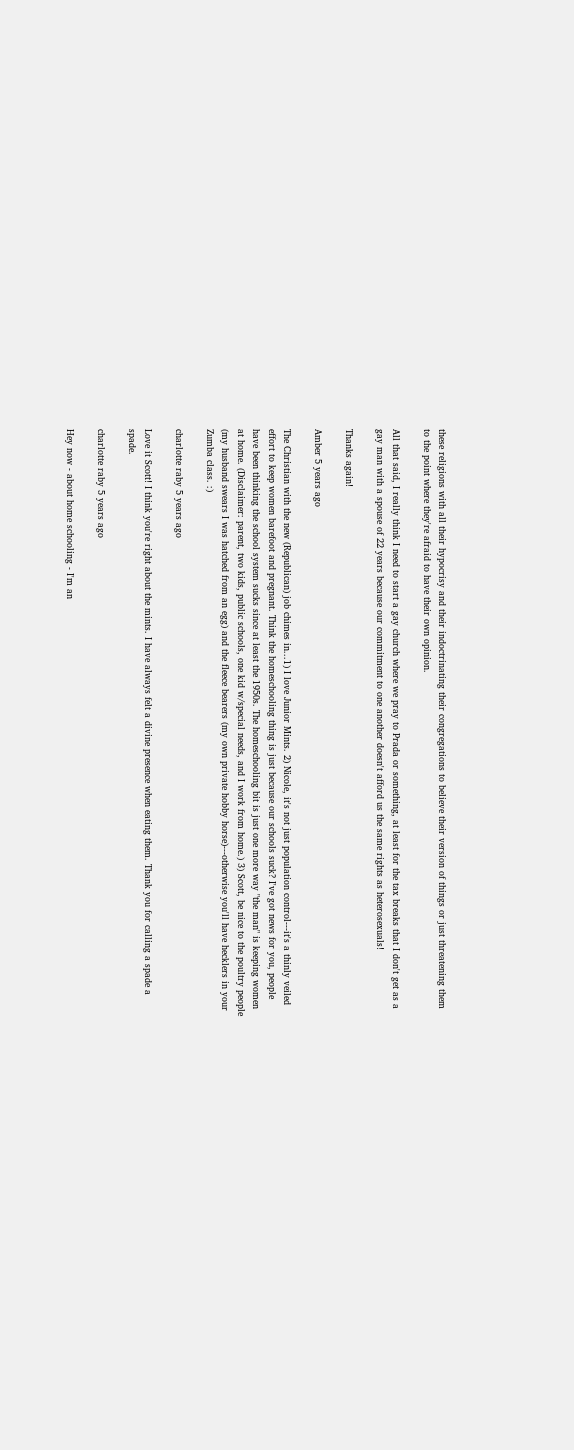these religions with all their hypocrisy and their indoctrinating their congregations to believe their version of things or just threatening them to the point where they're afraid to have their own opinion.

All that said, I really think I need to start a gay church where we pray to Prada or something, at least for the tax breaks that I don't get as a gay man with a spouse of 22 years because our commitment to one another doesn't afford us the same rights as heterosexuals!

Thanks again!

Amber 5 years ago

The Christian with the new (Republican) job chimes in...1) I love Junior Mints. 2) Nicole, it's not just population control---it's a thinly veiled effort to keep women barefoot and pregnant. Think the homeschooling thing is just because our schools suck? I've got news for you, people have been thinking the school system sucks since at least the 1950s. The homeschooling bit is just one more way "the man" is keeping women at home. (Disclaimer: parent, two kids, public schools, one kid w/special needs, and I work from home.) 3) Scott, be nice to the poultry people (my husband swears I was hatched from an egg) and the fleece bearers (my own private hobby horse)---otherwise you'll have hecklers in your Zumba class. :)

charlotte raby 5 years ago

Love it Scott! I think you're right about the mints. I have always felt a divine presence when eating them. Thank you for calling a spade a spade.

charlotte raby 5 years ago

Hey now - about home schooling - I'm an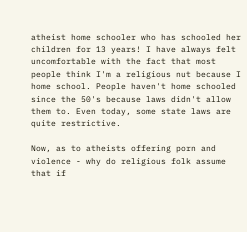atheist home schooler who has schooled her children for 13 years! I have always felt uncomfortable with the fact that most people think I'm a religious nut because I home school. People haven't home schooled since the 50's because laws didn't allow them to. Even today, some state laws are quite restrictive.

Now, as to atheists offering porn and violence - why do religious folk assume that if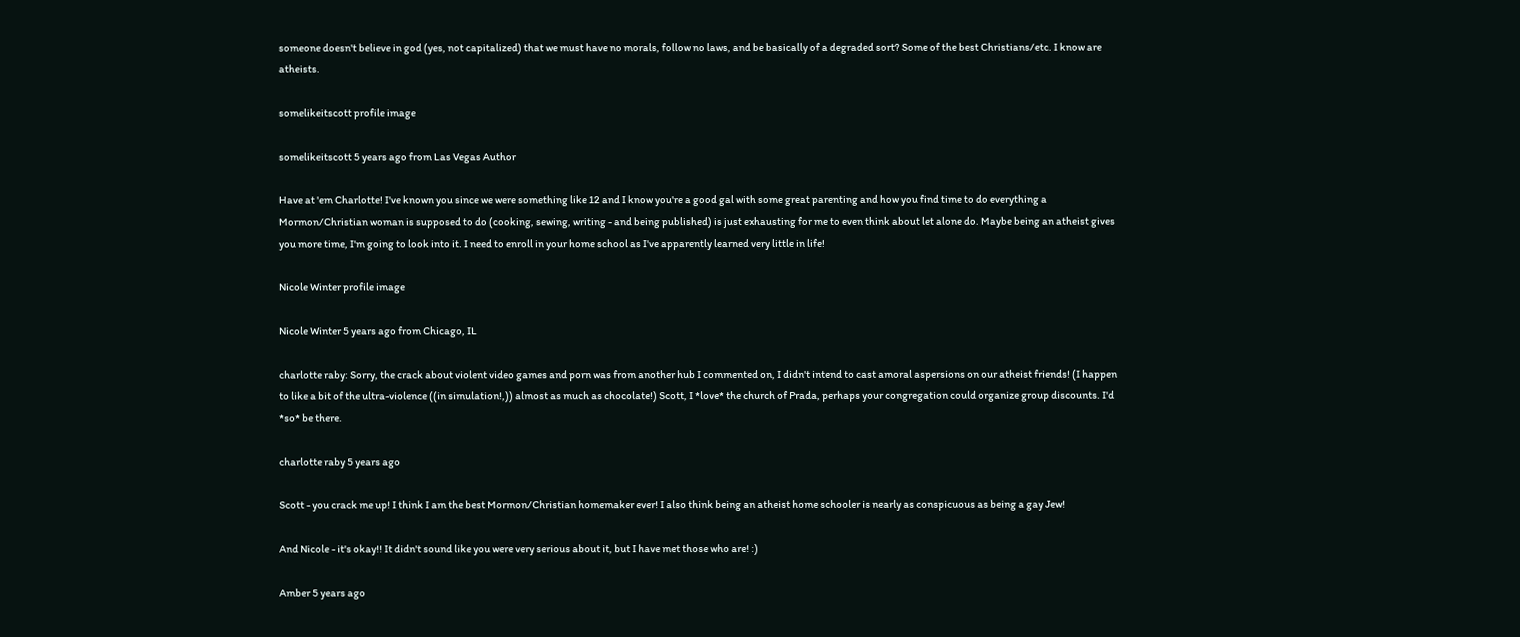someone doesn't believe in god (yes, not capitalized) that we must have no morals, follow no laws, and be basically of a degraded sort? Some of the best Christians/etc. I know are atheists.

somelikeitscott profile image

somelikeitscott 5 years ago from Las Vegas Author

Have at 'em Charlotte! I've known you since we were something like 12 and I know you're a good gal with some great parenting and how you find time to do everything a Mormon/Christian woman is supposed to do (cooking, sewing, writing - and being published) is just exhausting for me to even think about let alone do. Maybe being an atheist gives you more time, I'm going to look into it. I need to enroll in your home school as I've apparently learned very little in life!

Nicole Winter profile image

Nicole Winter 5 years ago from Chicago, IL

charlotte raby: Sorry, the crack about violent video games and porn was from another hub I commented on, I didn't intend to cast amoral aspersions on our atheist friends! (I happen to like a bit of the ultra-violence ((in simulation!,)) almost as much as chocolate!) Scott, I *love* the church of Prada, perhaps your congregation could organize group discounts. I'd *so* be there.

charlotte raby 5 years ago

Scott - you crack me up! I think I am the best Mormon/Christian homemaker ever! I also think being an atheist home schooler is nearly as conspicuous as being a gay Jew!

And Nicole - it's okay!! It didn't sound like you were very serious about it, but I have met those who are! :)

Amber 5 years ago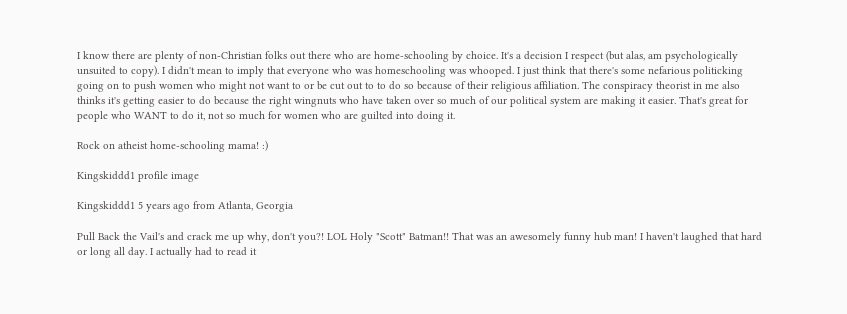I know there are plenty of non-Christian folks out there who are home-schooling by choice. It's a decision I respect (but alas, am psychologically unsuited to copy). I didn't mean to imply that everyone who was homeschooling was whooped. I just think that there's some nefarious politicking going on to push women who might not want to or be cut out to to do so because of their religious affiliation. The conspiracy theorist in me also thinks it's getting easier to do because the right wingnuts who have taken over so much of our political system are making it easier. That's great for people who WANT to do it, not so much for women who are guilted into doing it.

Rock on atheist home-schooling mama! :)

Kingskiddd1 profile image

Kingskiddd1 5 years ago from Atlanta, Georgia

Pull Back the Vail's and crack me up why, don't you?! LOL Holy "Scott" Batman!! That was an awesomely funny hub man! I haven't laughed that hard or long all day. I actually had to read it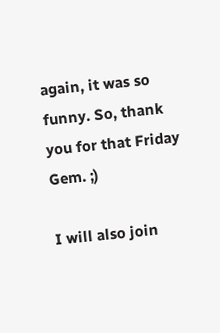again, it was so funny. So, thank you for that Friday Gem. ;)

I will also join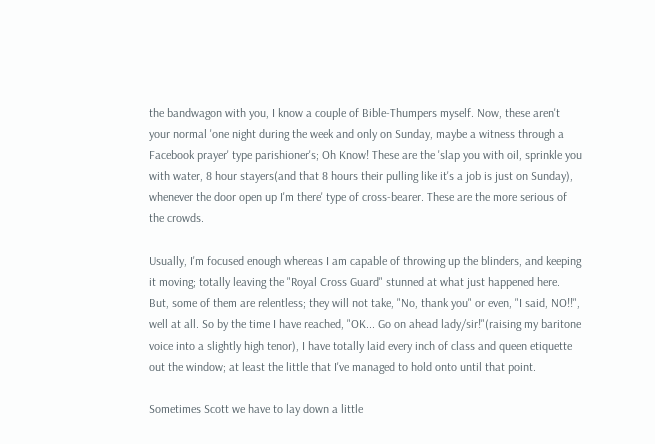the bandwagon with you, I know a couple of Bible-Thumpers myself. Now, these aren't your normal 'one night during the week and only on Sunday, maybe a witness through a Facebook prayer' type parishioner's; Oh Know! These are the 'slap you with oil, sprinkle you with water, 8 hour stayers(and that 8 hours their pulling like it's a job is just on Sunday), whenever the door open up I'm there' type of cross-bearer. These are the more serious of the crowds.

Usually, I'm focused enough whereas I am capable of throwing up the blinders, and keeping it moving; totally leaving the "Royal Cross Guard" stunned at what just happened here. But, some of them are relentless; they will not take, "No, thank you" or even, "I said, NO!!", well at all. So by the time I have reached, "OK... Go on ahead lady/sir!"(raising my baritone voice into a slightly high tenor), I have totally laid every inch of class and queen etiquette out the window; at least the little that I've managed to hold onto until that point.

Sometimes Scott we have to lay down a little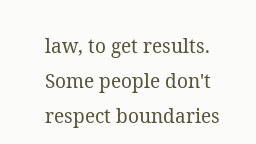law, to get results. Some people don't respect boundaries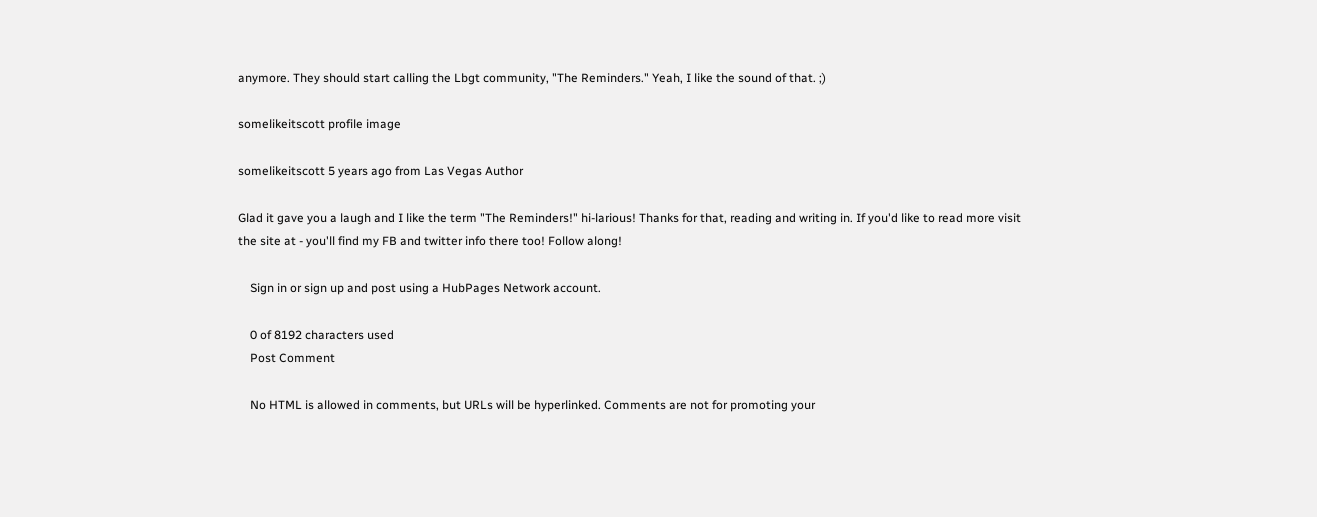anymore. They should start calling the Lbgt community, "The Reminders." Yeah, I like the sound of that. ;)

somelikeitscott profile image

somelikeitscott 5 years ago from Las Vegas Author

Glad it gave you a laugh and I like the term "The Reminders!" hi-larious! Thanks for that, reading and writing in. If you'd like to read more visit the site at - you'll find my FB and twitter info there too! Follow along!

    Sign in or sign up and post using a HubPages Network account.

    0 of 8192 characters used
    Post Comment

    No HTML is allowed in comments, but URLs will be hyperlinked. Comments are not for promoting your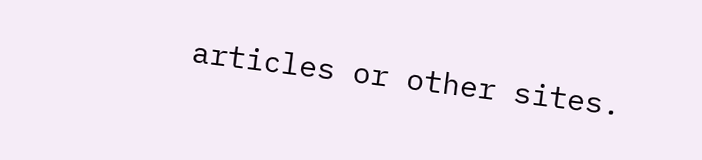articles or other sites.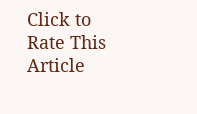Click to Rate This Article